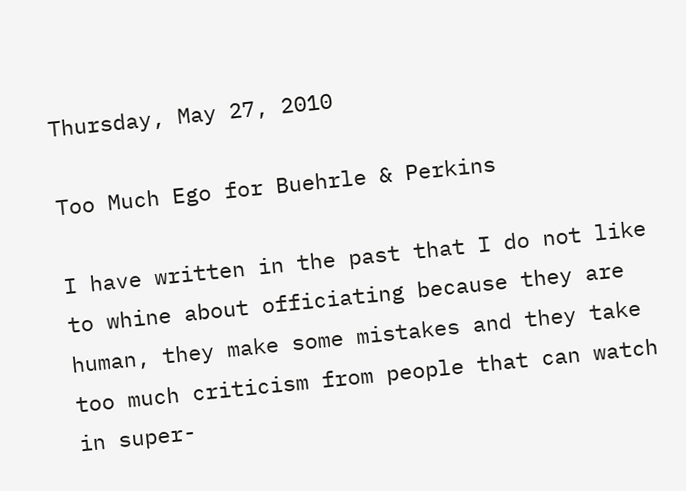Thursday, May 27, 2010

Too Much Ego for Buehrle & Perkins

I have written in the past that I do not like to whine about officiating because they are human, they make some mistakes and they take too much criticism from people that can watch in super-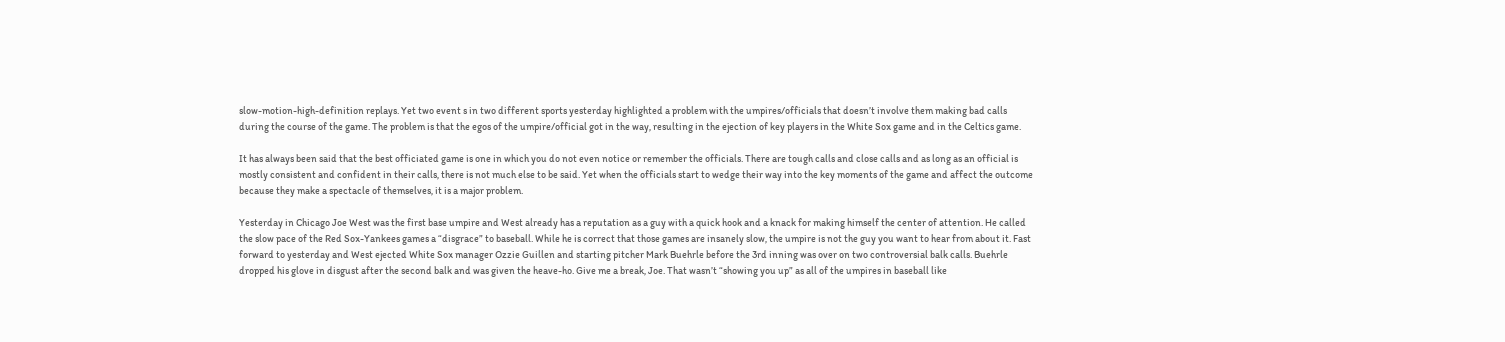slow-motion-high-definition replays. Yet two event s in two different sports yesterday highlighted a problem with the umpires/officials that doesn’t involve them making bad calls during the course of the game. The problem is that the egos of the umpire/official got in the way, resulting in the ejection of key players in the White Sox game and in the Celtics game.

It has always been said that the best officiated game is one in which you do not even notice or remember the officials. There are tough calls and close calls and as long as an official is mostly consistent and confident in their calls, there is not much else to be said. Yet when the officials start to wedge their way into the key moments of the game and affect the outcome because they make a spectacle of themselves, it is a major problem.

Yesterday in Chicago Joe West was the first base umpire and West already has a reputation as a guy with a quick hook and a knack for making himself the center of attention. He called the slow pace of the Red Sox-Yankees games a “disgrace” to baseball. While he is correct that those games are insanely slow, the umpire is not the guy you want to hear from about it. Fast forward to yesterday and West ejected White Sox manager Ozzie Guillen and starting pitcher Mark Buehrle before the 3rd inning was over on two controversial balk calls. Buehrle dropped his glove in disgust after the second balk and was given the heave-ho. Give me a break, Joe. That wasn’t “showing you up” as all of the umpires in baseball like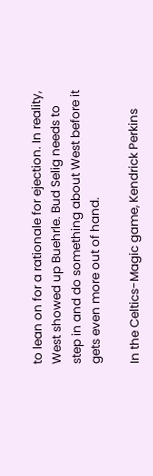to lean on for a rationale for ejection. In reality, West showed up Buehrle. Bud Selig needs to step in and do something about West before it gets even more out of hand.

In the Celtics-Magic game, Kendrick Perkins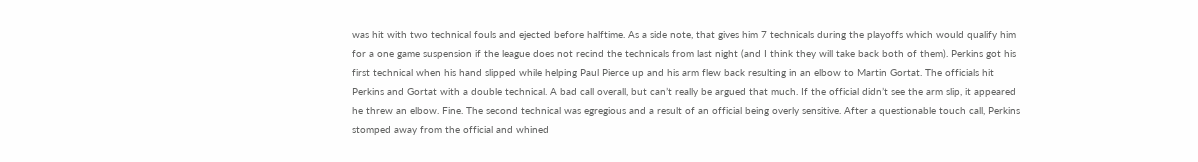was hit with two technical fouls and ejected before halftime. As a side note, that gives him 7 technicals during the playoffs which would qualify him for a one game suspension if the league does not recind the technicals from last night (and I think they will take back both of them). Perkins got his first technical when his hand slipped while helping Paul Pierce up and his arm flew back resulting in an elbow to Martin Gortat. The officials hit Perkins and Gortat with a double technical. A bad call overall, but can’t really be argued that much. If the official didn’t see the arm slip, it appeared he threw an elbow. Fine. The second technical was egregious and a result of an official being overly sensitive. After a questionable touch call, Perkins stomped away from the official and whined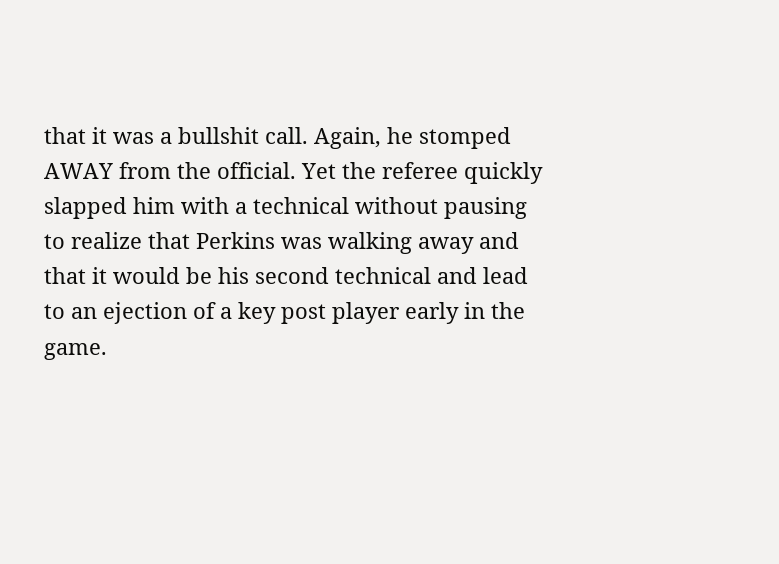that it was a bullshit call. Again, he stomped AWAY from the official. Yet the referee quickly slapped him with a technical without pausing to realize that Perkins was walking away and that it would be his second technical and lead to an ejection of a key post player early in the game.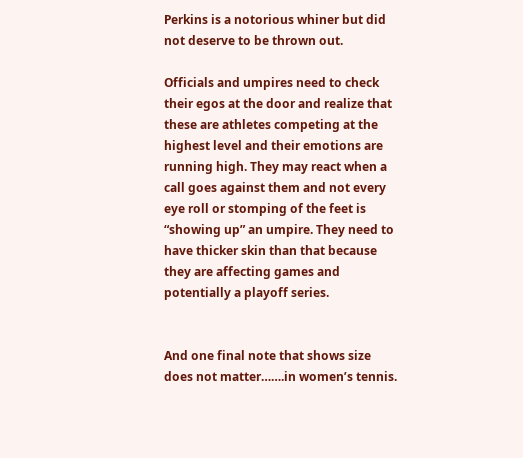Perkins is a notorious whiner but did not deserve to be thrown out.

Officials and umpires need to check their egos at the door and realize that these are athletes competing at the highest level and their emotions are running high. They may react when a call goes against them and not every eye roll or stomping of the feet is “showing up” an umpire. They need to have thicker skin than that because they are affecting games and potentially a playoff series.


And one final note that shows size does not matter…….in women’s tennis.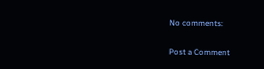No comments:

Post a Comment